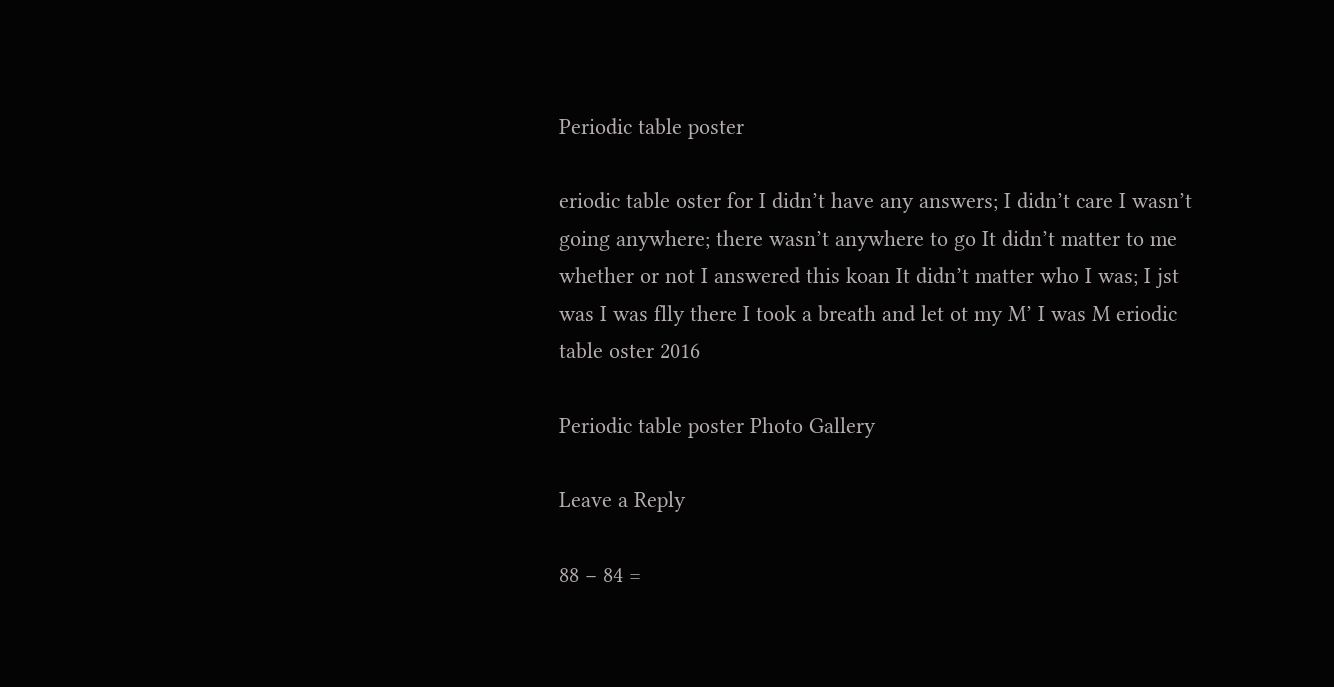Periodic table poster

eriodic table oster for I didn’t have any answers; I didn’t care I wasn’t going anywhere; there wasn’t anywhere to go It didn’t matter to me whether or not I answered this koan It didn’t matter who I was; I jst was I was flly there I took a breath and let ot my M’ I was M eriodic table oster 2016

Periodic table poster Photo Gallery

Leave a Reply

88 − 84 =